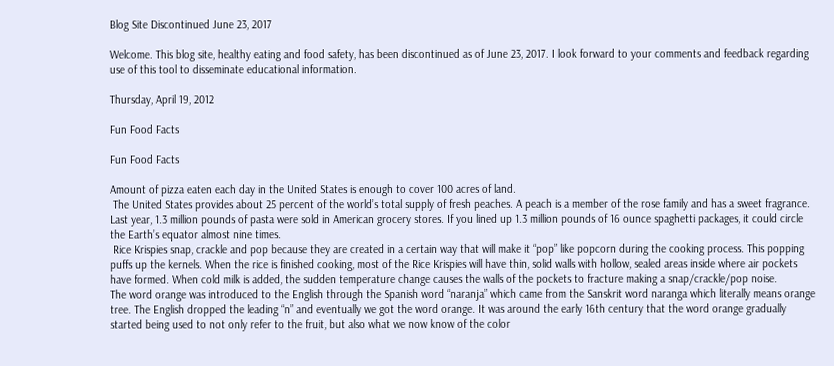Blog Site Discontinued June 23, 2017

Welcome. This blog site, healthy eating and food safety, has been discontinued as of June 23, 2017. I look forward to your comments and feedback regarding use of this tool to disseminate educational information.

Thursday, April 19, 2012

Fun Food Facts

Fun Food Facts

Amount of pizza eaten each day in the United States is enough to cover 100 acres of land.
 The United States provides about 25 percent of the world’s total supply of fresh peaches. A peach is a member of the rose family and has a sweet fragrance.
Last year, 1.3 million pounds of pasta were sold in American grocery stores. If you lined up 1.3 million pounds of 16 ounce spaghetti packages, it could circle the Earth’s equator almost nine times.
 Rice Krispies snap, crackle and pop because they are created in a certain way that will make it “pop” like popcorn during the cooking process. This popping puffs up the kernels. When the rice is finished cooking, most of the Rice Krispies will have thin, solid walls with hollow, sealed areas inside where air pockets have formed. When cold milk is added, the sudden temperature change causes the walls of the pockets to fracture making a snap/crackle/pop noise.
The word orange was introduced to the English through the Spanish word “naranja” which came from the Sanskrit word naranga which literally means orange tree. The English dropped the leading “n” and eventually we got the word orange. It was around the early 16th century that the word orange gradually started being used to not only refer to the fruit, but also what we now know of the color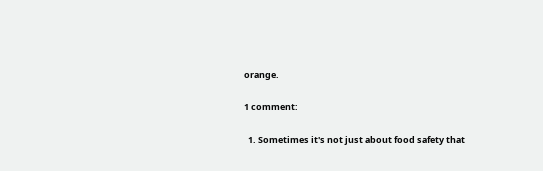orange.

1 comment:

  1. Sometimes it's not just about food safety that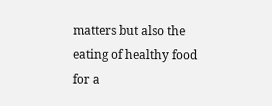matters but also the eating of healthy food for a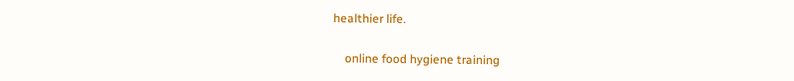healthier life.

    online food hygiene training